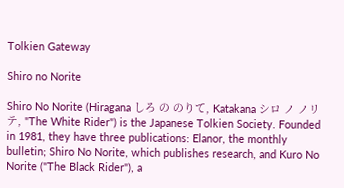Tolkien Gateway

Shiro no Norite

Shiro No Norite (Hiragana しろ の のりて, Katakana シロ ノ ノリテ, "The White Rider") is the Japanese Tolkien Society. Founded in 1981, they have three publications: Elanor, the monthly bulletin; Shiro No Norite, which publishes research, and Kuro No Norite ("The Black Rider"), a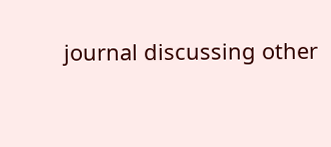journal discussing other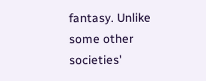fantasy. Unlike some other societies'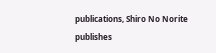publications, Shiro No Norite publishes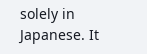solely in Japanese. It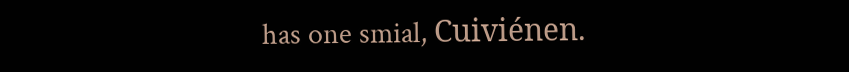has one smial, Cuiviénen.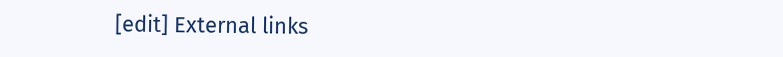[edit] External links